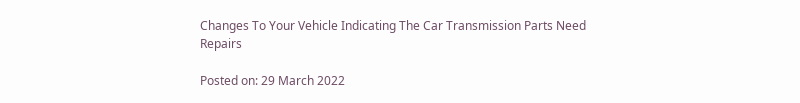Changes To Your Vehicle Indicating The Car Transmission Parts Need Repairs

Posted on: 29 March 2022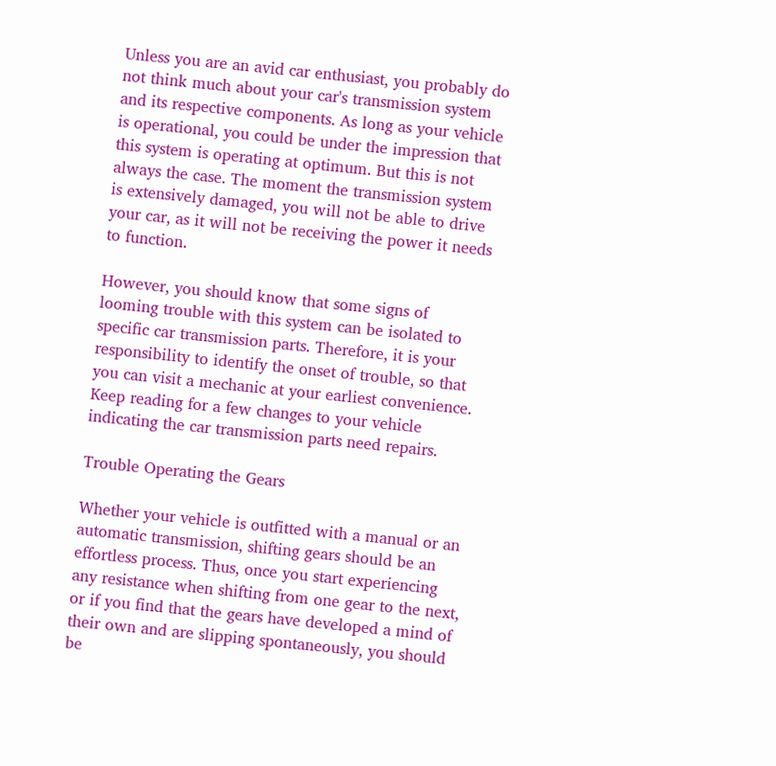Unless you are an avid car enthusiast, you probably do not think much about your car's transmission system and its respective components. As long as your vehicle is operational, you could be under the impression that this system is operating at optimum. But this is not always the case. The moment the transmission system is extensively damaged, you will not be able to drive your car, as it will not be receiving the power it needs to function.

However, you should know that some signs of looming trouble with this system can be isolated to specific car transmission parts. Therefore, it is your responsibility to identify the onset of trouble, so that you can visit a mechanic at your earliest convenience. Keep reading for a few changes to your vehicle indicating the car transmission parts need repairs.

Trouble Operating the Gears

Whether your vehicle is outfitted with a manual or an automatic transmission, shifting gears should be an effortless process. Thus, once you start experiencing any resistance when shifting from one gear to the next, or if you find that the gears have developed a mind of their own and are slipping spontaneously, you should be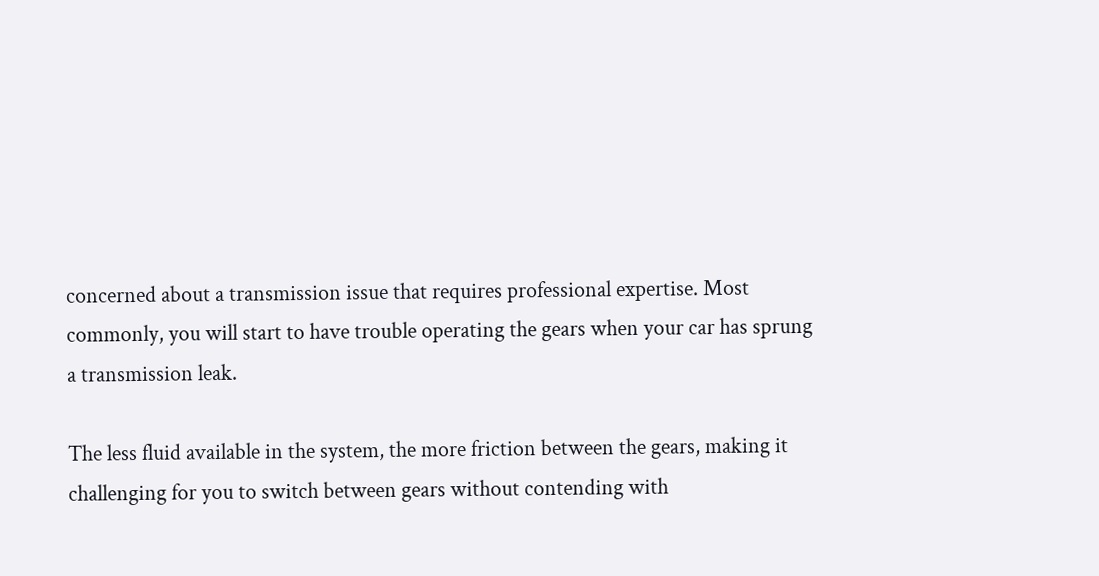concerned about a transmission issue that requires professional expertise. Most commonly, you will start to have trouble operating the gears when your car has sprung a transmission leak.

The less fluid available in the system, the more friction between the gears, making it challenging for you to switch between gears without contending with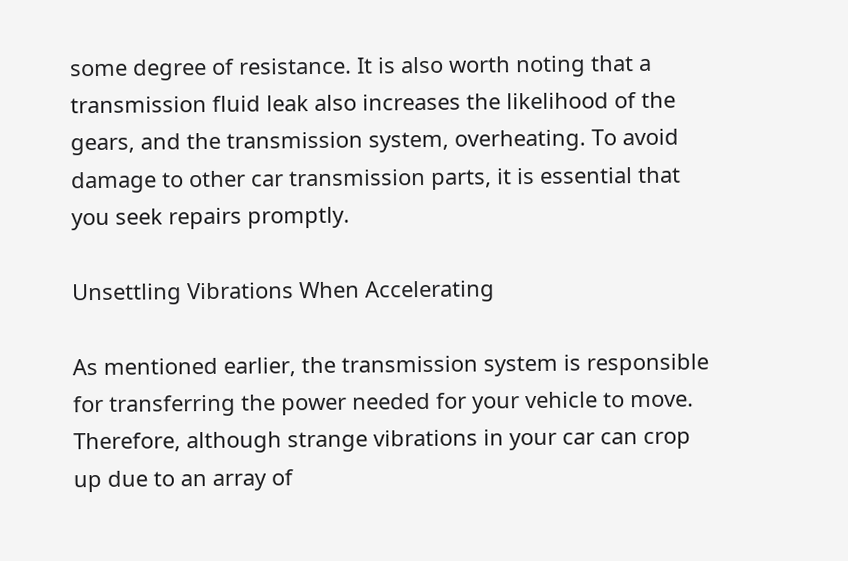some degree of resistance. It is also worth noting that a transmission fluid leak also increases the likelihood of the gears, and the transmission system, overheating. To avoid damage to other car transmission parts, it is essential that you seek repairs promptly.

Unsettling Vibrations When Accelerating

As mentioned earlier, the transmission system is responsible for transferring the power needed for your vehicle to move. Therefore, although strange vibrations in your car can crop up due to an array of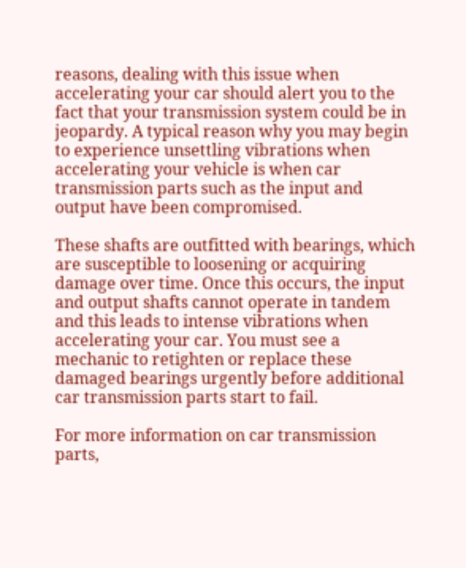reasons, dealing with this issue when accelerating your car should alert you to the fact that your transmission system could be in jeopardy. A typical reason why you may begin to experience unsettling vibrations when accelerating your vehicle is when car transmission parts such as the input and output have been compromised.

These shafts are outfitted with bearings, which are susceptible to loosening or acquiring damage over time. Once this occurs, the input and output shafts cannot operate in tandem and this leads to intense vibrations when accelerating your car. You must see a mechanic to retighten or replace these damaged bearings urgently before additional car transmission parts start to fail.

For more information on car transmission parts,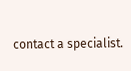contact a specialist.